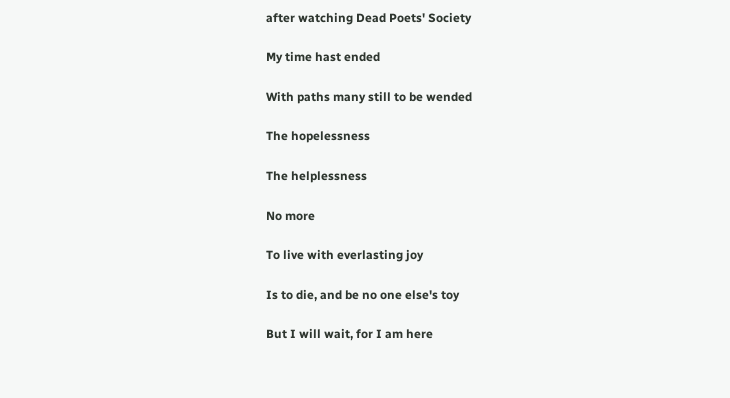after watching Dead Poets' Society

My time hast ended

With paths many still to be wended

The hopelessness

The helplessness

No more

To live with everlasting joy

Is to die, and be no one else's toy

But I will wait, for I am here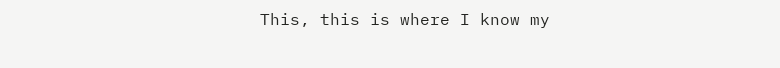This, this is where I know my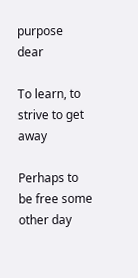purpose dear

To learn, to strive to get away

Perhaps to be free some other day